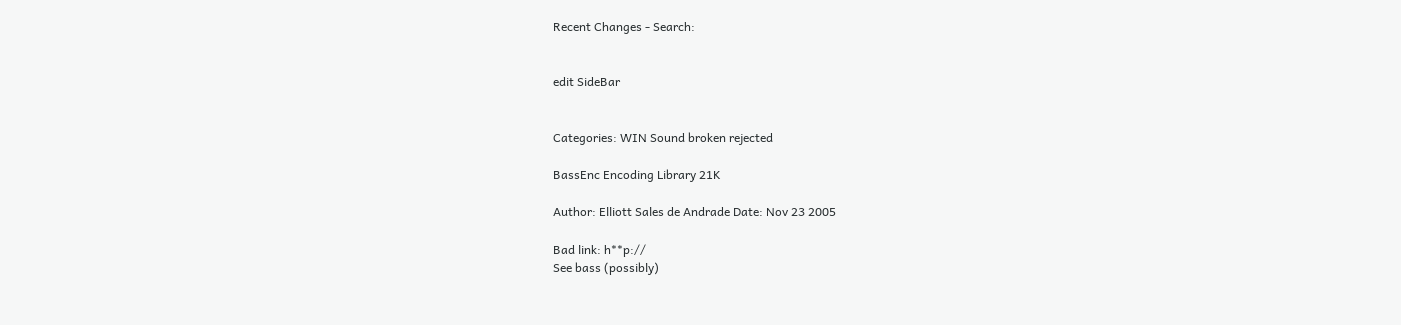Recent Changes - Search:


edit SideBar


Categories: WIN Sound broken rejected

BassEnc Encoding Library 21K

Author: Elliott Sales de Andrade Date: Nov 23 2005

Bad link: h**p://
See bass (possibly)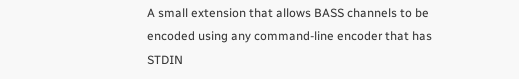A small extension that allows BASS channels to be encoded using any command-line encoder that has STDIN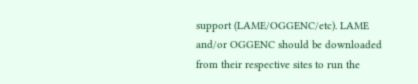support (LAME/OGGENC/etc). LAME and/or OGGENC should be downloaded from their respective sites to run the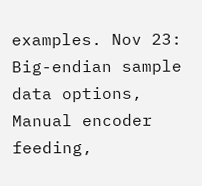examples. Nov 23: Big-endian sample data options, Manual encoder feeding,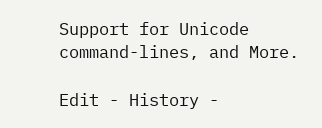Support for Unicode command-lines, and More.

Edit - History -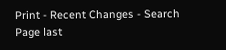Print - Recent Changes - Search
Page last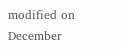modified on December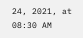24, 2021, at 08:30 AM